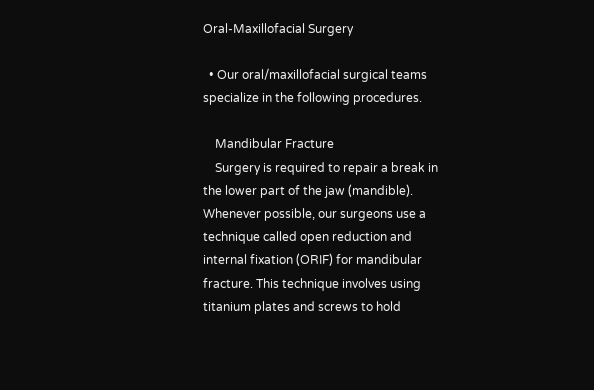Oral-Maxillofacial Surgery

  • Our oral/maxillofacial surgical teams specialize in the following procedures.

    Mandibular Fracture
    Surgery is required to repair a break in the lower part of the jaw (mandible). Whenever possible, our surgeons use a technique called open reduction and internal fixation (ORIF) for mandibular fracture. This technique involves using titanium plates and screws to hold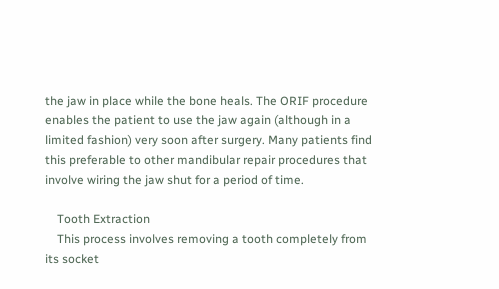the jaw in place while the bone heals. The ORIF procedure enables the patient to use the jaw again (although in a limited fashion) very soon after surgery. Many patients find this preferable to other mandibular repair procedures that involve wiring the jaw shut for a period of time.

    Tooth Extraction
    This process involves removing a tooth completely from its socket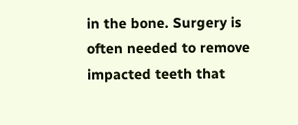in the bone. Surgery is often needed to remove impacted teeth that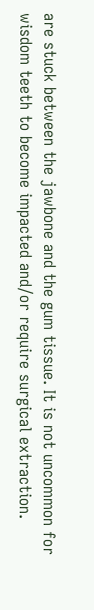are stuck between the jawbone and the gum tissue. It is not uncommon for wisdom teeth to become impacted and/or require surgical extraction.